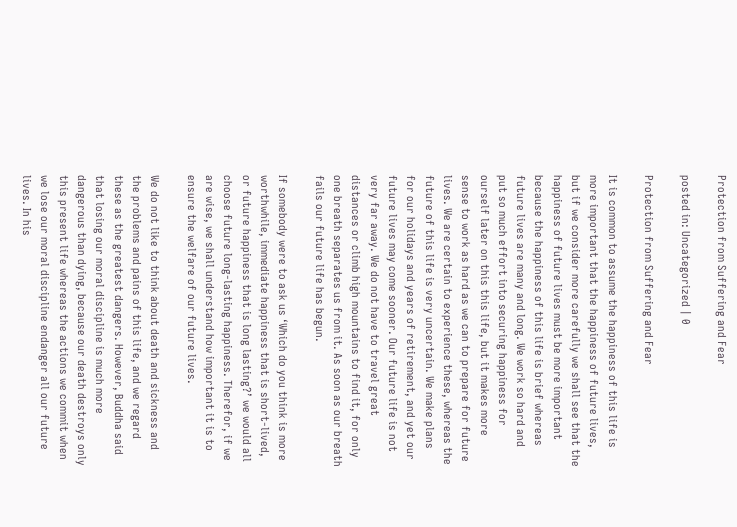Protection from Suffering and Fear

posted in: Uncategorized | 0

Protection from Suffering and Fear

It is common to assume the happiness of this life is more important that the happiness of future lives, but if we consider more carefully we shall see that the happiness of future lives must be more important because the happiness of this life is brief whereas future lives are many and long. We work so hard and put so much effort into securing happiness for ourself later on this this life, but it makes more sense to work as hard as we can to prepare for future lives. We are certain to experience these, whereas the future of this life is very uncertain. We make plans for our holidays and years of retirement, and yet our future lives may come sooner. Our future life is not very far away. We do not have to travel great distances or climb high mountains to find it, for only one breath separates us from it. As soon as our breath fails our future life has begun.

If somebody were to ask us ‘Which do you think is more worthwhile, immediate happiness that is short-lived, or future happiness that is long lasting?’ we would all choose future long-lasting happiness. Therefor, if we are wise, we shall understand how important it is to ensure the welfare of our future lives.

We do not like to think about death and sickness and the problems and pains of this life, and we regard these as the greatest dangers. However, Buddha said that losing our moral discipline is much more dangerous than dying, because our death destroys only this present life whereas the actions we commit when we lose our moral discipline endanger all our future lives. In his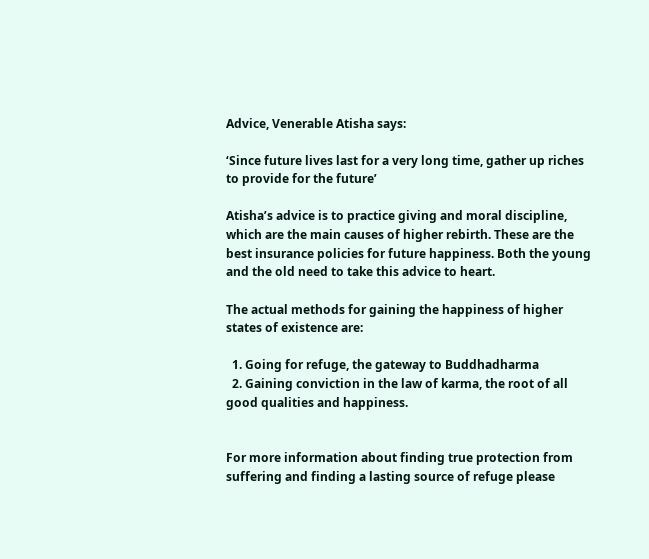Advice, Venerable Atisha says:

‘Since future lives last for a very long time, gather up riches to provide for the future’

Atisha’s advice is to practice giving and moral discipline, which are the main causes of higher rebirth. These are the best insurance policies for future happiness. Both the young and the old need to take this advice to heart.

The actual methods for gaining the happiness of higher states of existence are:

  1. Going for refuge, the gateway to Buddhadharma
  2. Gaining conviction in the law of karma, the root of all good qualities and happiness.


For more information about finding true protection from suffering and finding a lasting source of refuge please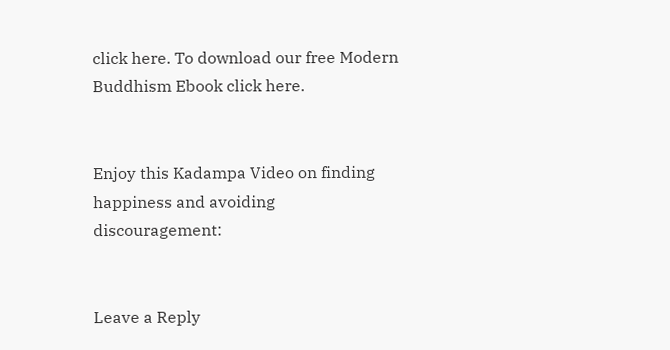click here. To download our free Modern Buddhism Ebook click here.


Enjoy this Kadampa Video on finding happiness and avoiding discouragement:


Leave a Reply